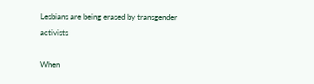Lesbians are being erased by transgender activists

When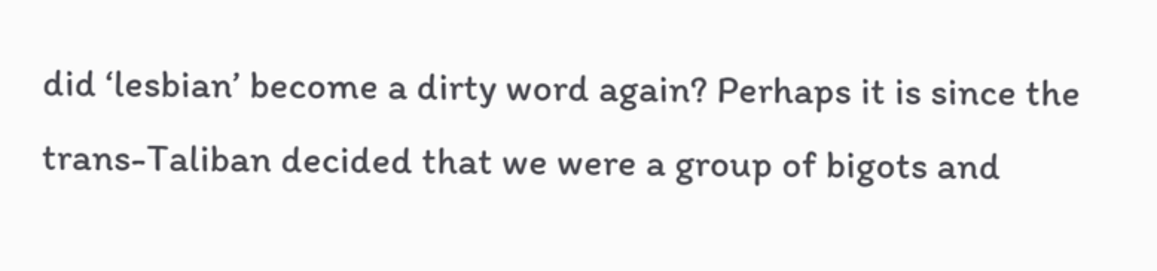did ‘lesbian’ become a dirty word again? Perhaps it is since the trans-Taliban decided that we were a group of bigots and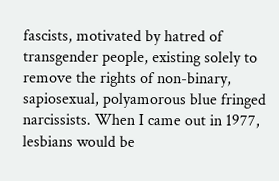fascists, motivated by hatred of transgender people, existing solely to remove the rights of non-binary, sapiosexual, polyamorous blue fringed narcissists. When I came out in 1977, lesbians would be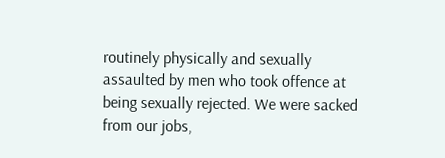routinely physically and sexually assaulted by men who took offence at being sexually rejected. We were sacked from our jobs,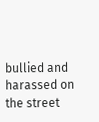bullied and harassed on the street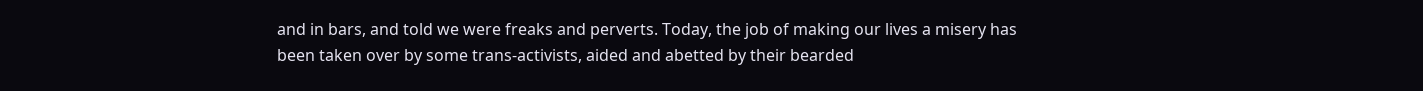and in bars, and told we were freaks and perverts. Today, the job of making our lives a misery has been taken over by some trans-activists, aided and abetted by their bearded